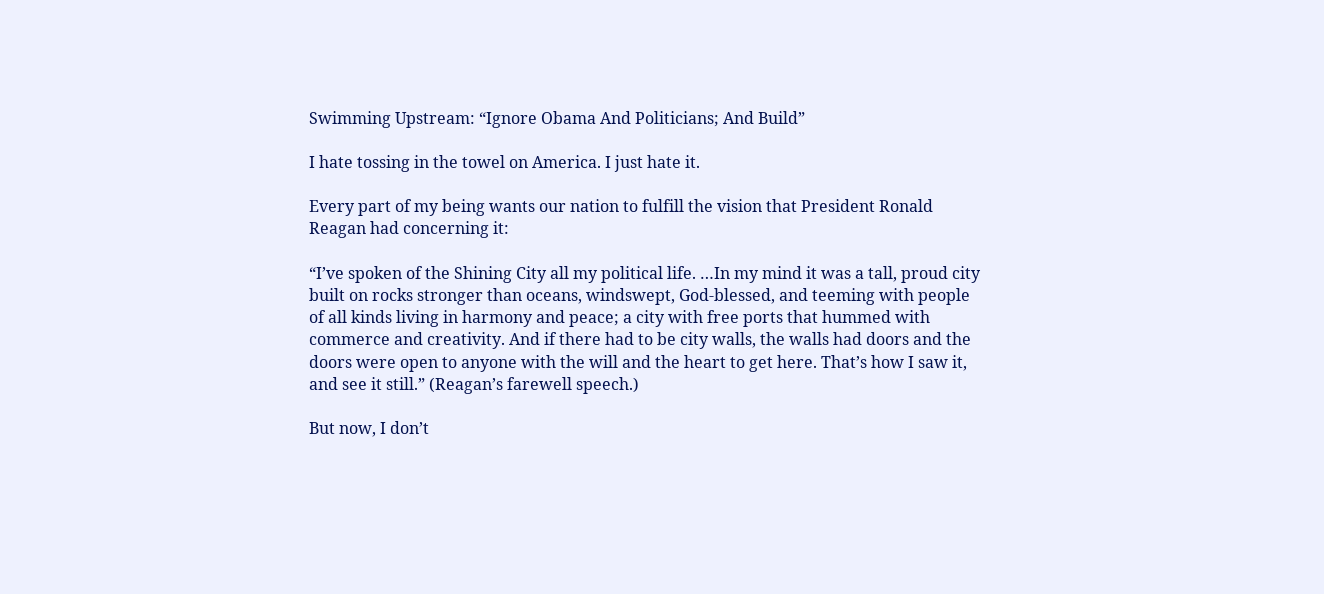Swimming Upstream: “Ignore Obama And Politicians; And Build”

I hate tossing in the towel on America. I just hate it.

Every part of my being wants our nation to fulfill the vision that President Ronald Reagan had concerning it:

“I’ve spoken of the Shining City all my political life. …In my mind it was a tall, proud city built on rocks stronger than oceans, windswept, God-blessed, and teeming with people of all kinds living in harmony and peace; a city with free ports that hummed with commerce and creativity. And if there had to be city walls, the walls had doors and the doors were open to anyone with the will and the heart to get here. That’s how I saw it, and see it still.” (Reagan’s farewell speech.)

But now, I don’t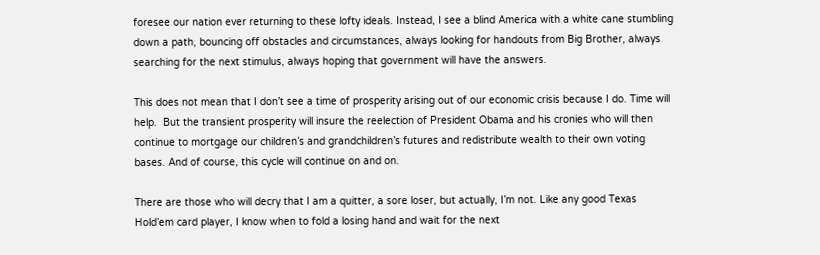foresee our nation ever returning to these lofty ideals. Instead, I see a blind America with a white cane stumbling down a path, bouncing off obstacles and circumstances, always looking for handouts from Big Brother, always searching for the next stimulus, always hoping that government will have the answers.

This does not mean that I don’t see a time of prosperity arising out of our economic crisis because I do. Time will help.  But the transient prosperity will insure the reelection of President Obama and his cronies who will then continue to mortgage our children’s and grandchildren’s futures and redistribute wealth to their own voting bases. And of course, this cycle will continue on and on.

There are those who will decry that I am a quitter, a sore loser, but actually, I’m not. Like any good Texas Hold’em card player, I know when to fold a losing hand and wait for the next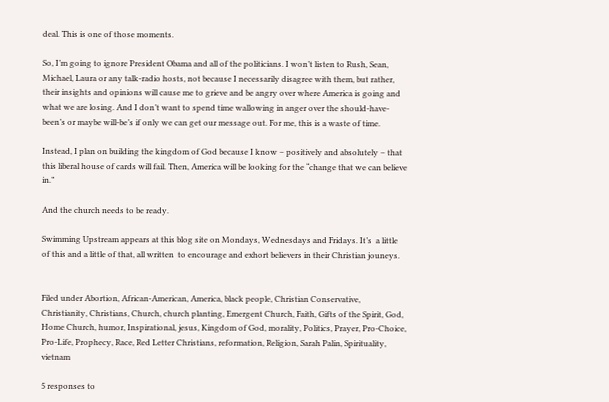deal. This is one of those moments.

So, I’m going to ignore President Obama and all of the politicians. I won’t listen to Rush, Sean, Michael, Laura or any talk-radio hosts, not because I necessarily disagree with them, but rather, their insights and opinions will cause me to grieve and be angry over where America is going and what we are losing. And I don’t want to spend time wallowing in anger over the should-have-been’s or maybe will-be’s if only we can get our message out. For me, this is a waste of time.

Instead, I plan on building the kingdom of God because I know – positively and absolutely – that this liberal house of cards will fail. Then, America will be looking for the “change that we can believe in.”

And the church needs to be ready.

Swimming Upstream appears at this blog site on Mondays, Wednesdays and Fridays. It’s  a little of this and a little of that, all written  to encourage and exhort believers in their Christian jouneys.


Filed under Abortion, African-American, America, black people, Christian Conservative, Christianity, Christians, Church, church planting, Emergent Church, Faith, Gifts of the Spirit, God, Home Church, humor, Inspirational, jesus, Kingdom of God, morality, Politics, Prayer, Pro-Choice, Pro-Life, Prophecy, Race, Red Letter Christians, reformation, Religion, Sarah Palin, Spirituality, vietnam

5 responses to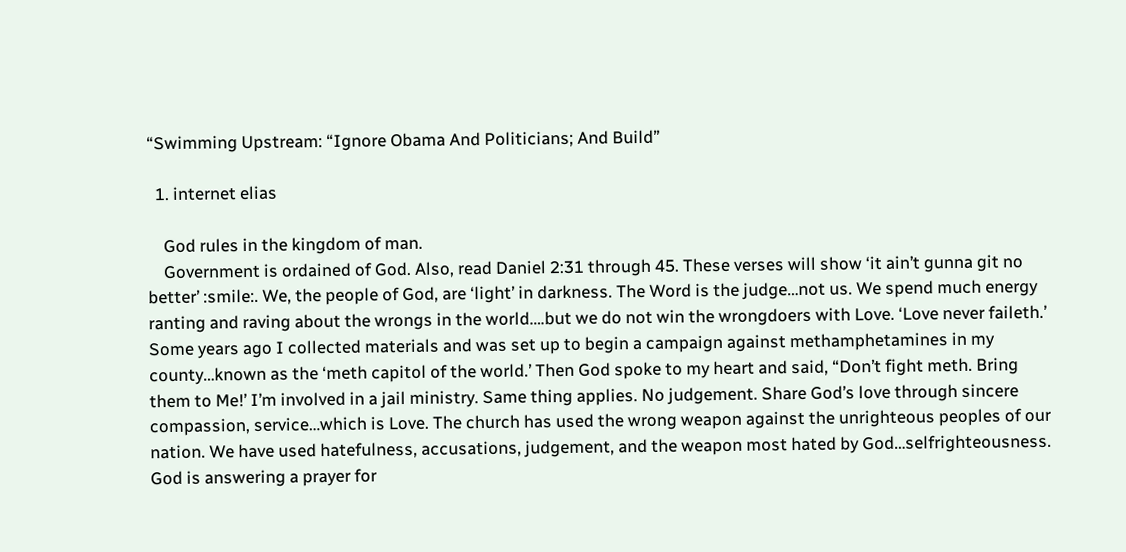“Swimming Upstream: “Ignore Obama And Politicians; And Build”

  1. internet elias

    God rules in the kingdom of man.
    Government is ordained of God. Also, read Daniel 2:31 through 45. These verses will show ‘it ain’t gunna git no better’ :smile:. We, the people of God, are ‘light’ in darkness. The Word is the judge…not us. We spend much energy ranting and raving about the wrongs in the world….but we do not win the wrongdoers with Love. ‘Love never faileth.’ Some years ago I collected materials and was set up to begin a campaign against methamphetamines in my county…known as the ‘meth capitol of the world.’ Then God spoke to my heart and said, “Don’t fight meth. Bring them to Me!’ I’m involved in a jail ministry. Same thing applies. No judgement. Share God’s love through sincere compassion, service…which is Love. The church has used the wrong weapon against the unrighteous peoples of our nation. We have used hatefulness, accusations, judgement, and the weapon most hated by God…selfrighteousness. God is answering a prayer for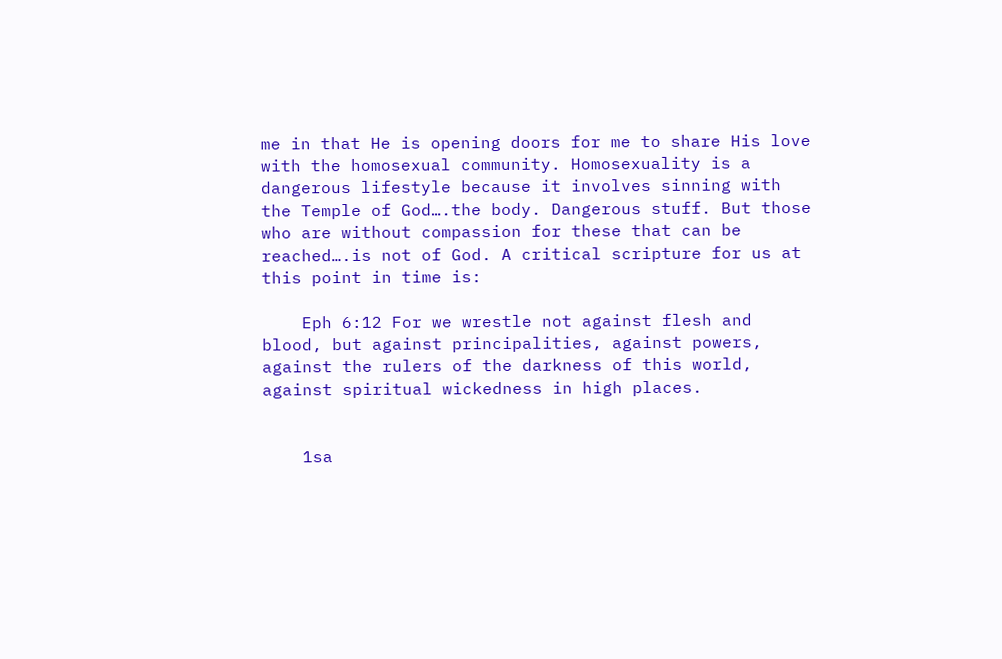me in that He is opening doors for me to share His love with the homosexual community. Homosexuality is a dangerous lifestyle because it involves sinning with the Temple of God….the body. Dangerous stuff. But those who are without compassion for these that can be reached….is not of God. A critical scripture for us at this point in time is:

    Eph 6:12 For we wrestle not against flesh and blood, but against principalities, against powers, against the rulers of the darkness of this world, against spiritual wickedness in high places.


    1sa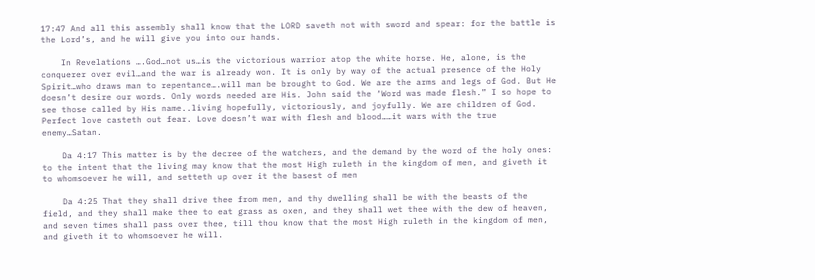17:47 And all this assembly shall know that the LORD saveth not with sword and spear: for the battle is the Lord’s, and he will give you into our hands.

    In Revelations ….God…not us…is the victorious warrior atop the white horse. He, alone, is the conquerer over evil…and the war is already won. It is only by way of the actual presence of the Holy Spirit…who draws man to repentance….will man be brought to God. We are the arms and legs of God. But He doesn’t desire our words. Only words needed are His. John said the ‘Word was made flesh.” I so hope to see those called by His name..living hopefully, victoriously, and joyfully. We are children of God. Perfect love casteth out fear. Love doesn’t war with flesh and blood……it wars with the true enemy…Satan.

    Da 4:17 This matter is by the decree of the watchers, and the demand by the word of the holy ones: to the intent that the living may know that the most High ruleth in the kingdom of men, and giveth it to whomsoever he will, and setteth up over it the basest of men

    Da 4:25 That they shall drive thee from men, and thy dwelling shall be with the beasts of the field, and they shall make thee to eat grass as oxen, and they shall wet thee with the dew of heaven, and seven times shall pass over thee, till thou know that the most High ruleth in the kingdom of men, and giveth it to whomsoever he will.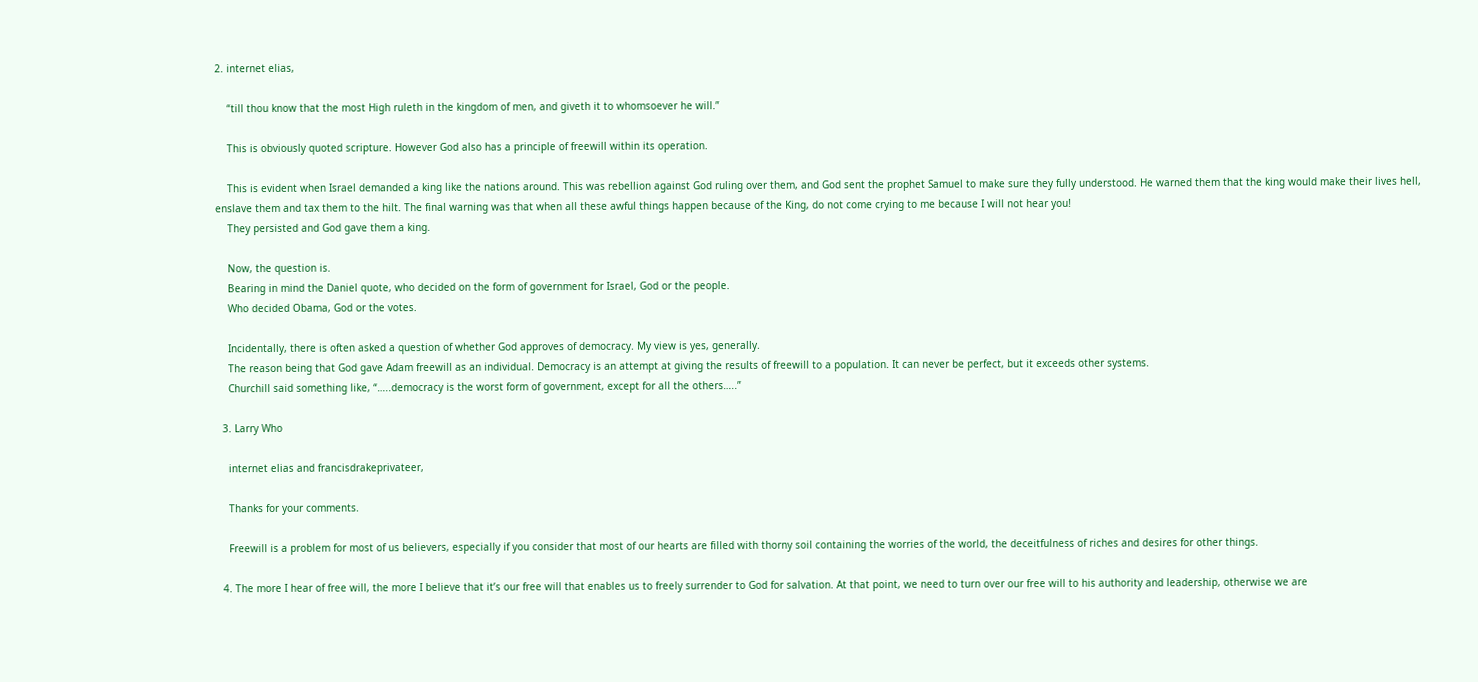2. internet elias,

    “till thou know that the most High ruleth in the kingdom of men, and giveth it to whomsoever he will.”

    This is obviously quoted scripture. However God also has a principle of freewill within its operation.

    This is evident when Israel demanded a king like the nations around. This was rebellion against God ruling over them, and God sent the prophet Samuel to make sure they fully understood. He warned them that the king would make their lives hell, enslave them and tax them to the hilt. The final warning was that when all these awful things happen because of the King, do not come crying to me because I will not hear you!
    They persisted and God gave them a king.

    Now, the question is.
    Bearing in mind the Daniel quote, who decided on the form of government for Israel, God or the people.
    Who decided Obama, God or the votes.

    Incidentally, there is often asked a question of whether God approves of democracy. My view is yes, generally.
    The reason being that God gave Adam freewill as an individual. Democracy is an attempt at giving the results of freewill to a population. It can never be perfect, but it exceeds other systems.
    Churchill said something like, “…..democracy is the worst form of government, except for all the others…..”

  3. Larry Who

    internet elias and francisdrakeprivateer,

    Thanks for your comments.

    Freewill is a problem for most of us believers, especially if you consider that most of our hearts are filled with thorny soil containing the worries of the world, the deceitfulness of riches and desires for other things.

  4. The more I hear of free will, the more I believe that it’s our free will that enables us to freely surrender to God for salvation. At that point, we need to turn over our free will to his authority and leadership, otherwise we are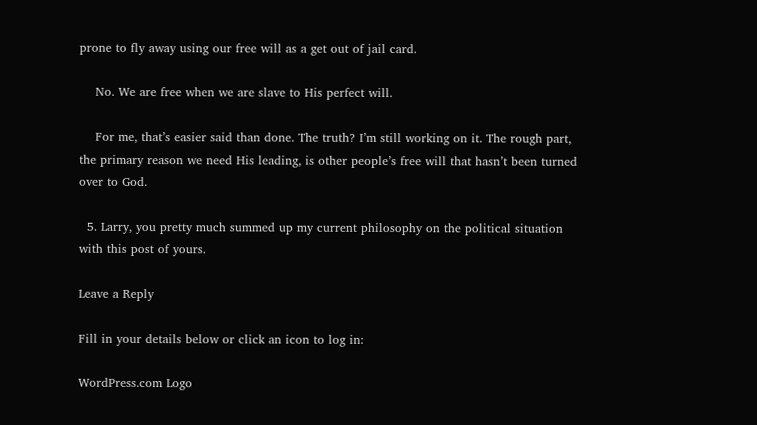prone to fly away using our free will as a get out of jail card.

    No. We are free when we are slave to His perfect will.

    For me, that’s easier said than done. The truth? I’m still working on it. The rough part, the primary reason we need His leading, is other people’s free will that hasn’t been turned over to God.

  5. Larry, you pretty much summed up my current philosophy on the political situation with this post of yours.

Leave a Reply

Fill in your details below or click an icon to log in:

WordPress.com Logo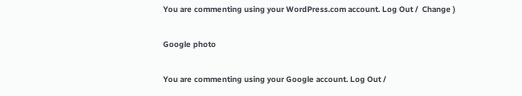You are commenting using your WordPress.com account. Log Out /  Change )

Google photo

You are commenting using your Google account. Log Out /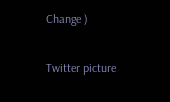Change )

Twitter picture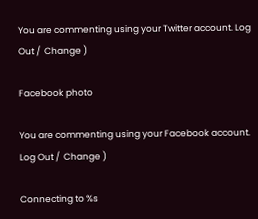You are commenting using your Twitter account. Log Out /  Change )

Facebook photo

You are commenting using your Facebook account. Log Out /  Change )

Connecting to %s